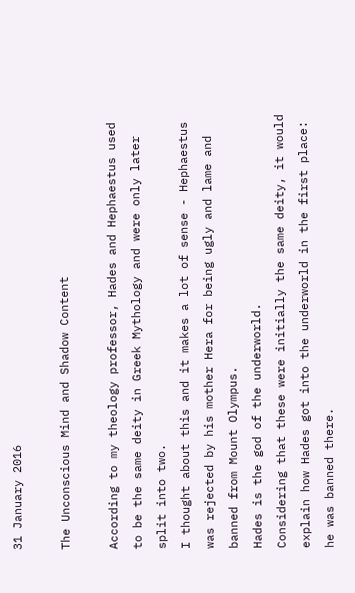31 January 2016

The Unconscious Mind and Shadow Content

According to my theology professor, Hades and Hephaestus used to be the same deity in Greek Mythology and were only later split into two.
I thought about this and it makes a lot of sense - Hephaestus was rejected by his mother Hera for being ugly and lame and banned from Mount Olympus.
Hades is the god of the underworld.
Considering that these were initially the same deity, it would explain how Hades got into the underworld in the first place: he was banned there.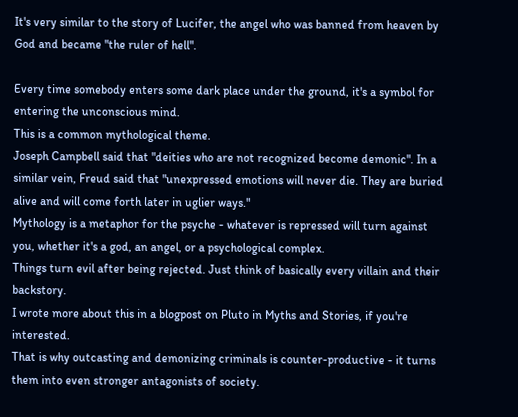It's very similar to the story of Lucifer, the angel who was banned from heaven by God and became "the ruler of hell".

Every time somebody enters some dark place under the ground, it's a symbol for entering the unconscious mind.
This is a common mythological theme.
Joseph Campbell said that "deities who are not recognized become demonic". In a similar vein, Freud said that "unexpressed emotions will never die. They are buried alive and will come forth later in uglier ways."
Mythology is a metaphor for the psyche - whatever is repressed will turn against you, whether it's a god, an angel, or a psychological complex.
Things turn evil after being rejected. Just think of basically every villain and their backstory.
I wrote more about this in a blogpost on Pluto in Myths and Stories, if you're interested.
That is why outcasting and demonizing criminals is counter-productive - it turns them into even stronger antagonists of society.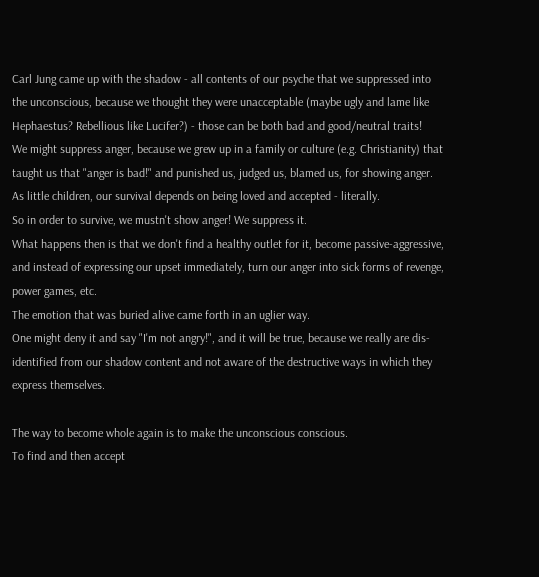Carl Jung came up with the shadow - all contents of our psyche that we suppressed into the unconscious, because we thought they were unacceptable (maybe ugly and lame like Hephaestus? Rebellious like Lucifer?) - those can be both bad and good/neutral traits!
We might suppress anger, because we grew up in a family or culture (e.g. Christianity) that taught us that "anger is bad!" and punished us, judged us, blamed us, for showing anger.
As little children, our survival depends on being loved and accepted - literally.
So in order to survive, we mustn't show anger! We suppress it.
What happens then is that we don't find a healthy outlet for it, become passive-aggressive, and instead of expressing our upset immediately, turn our anger into sick forms of revenge, power games, etc.
The emotion that was buried alive came forth in an uglier way.
One might deny it and say "I'm not angry!", and it will be true, because we really are dis-identified from our shadow content and not aware of the destructive ways in which they express themselves.

The way to become whole again is to make the unconscious conscious.
To find and then accept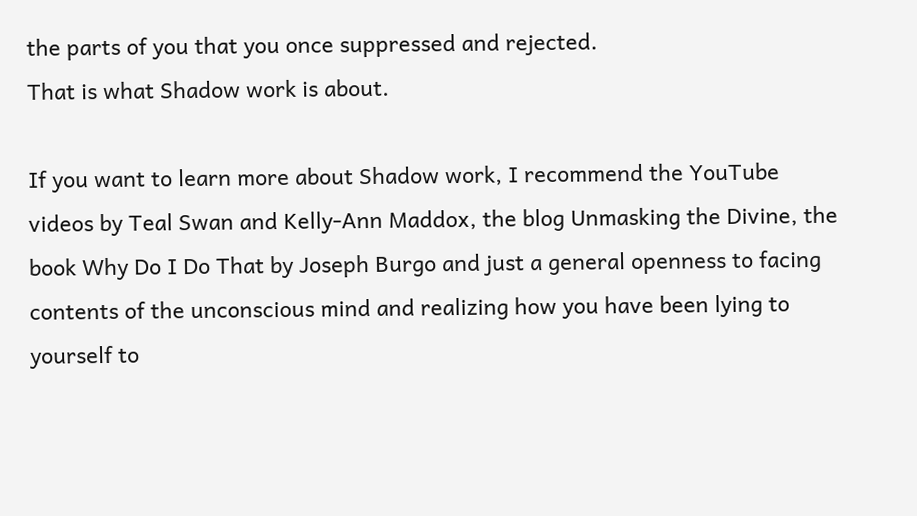the parts of you that you once suppressed and rejected.
That is what Shadow work is about.

If you want to learn more about Shadow work, I recommend the YouTube videos by Teal Swan and Kelly-Ann Maddox, the blog Unmasking the Divine, the book Why Do I Do That by Joseph Burgo and just a general openness to facing contents of the unconscious mind and realizing how you have been lying to yourself to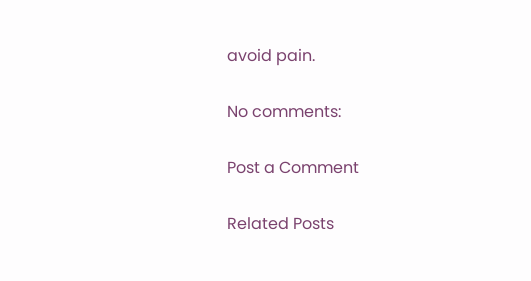avoid pain.

No comments:

Post a Comment

Related Posts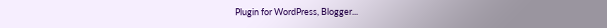Plugin for WordPress, Blogger...